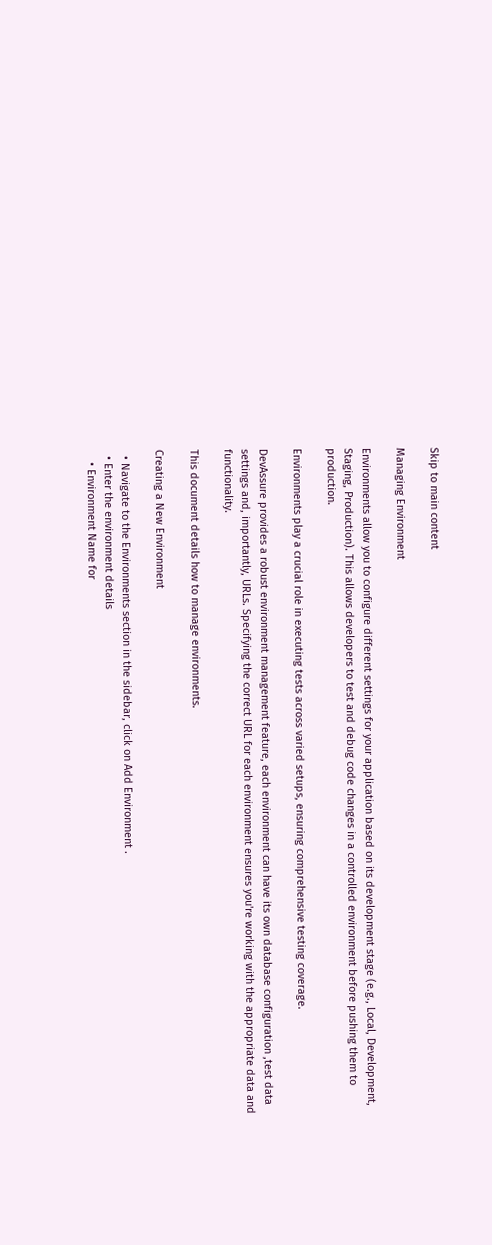Skip to main content

Managing Environment

Environments allow you to configure different settings for your application based on its development stage (e.g., Local, Development, Staging, Production). This allows developers to test and debug code changes in a controlled environment before pushing them to production.

Environments play a crucial role in executing tests across varied setups, ensuring comprehensive testing coverage.

DevAssure provides a robust environment management feature, each environment can have its own database configuration ,test data settings and, importantly, URLs. Specifying the correct URL for each environment ensures you're working with the appropriate data and functionality.

This document details how to manage environments.

Creating a New Environment

  • Navigate to the Environments section in the sidebar, click on Add Environment .
  • Enter the environment details
    • Environment Name for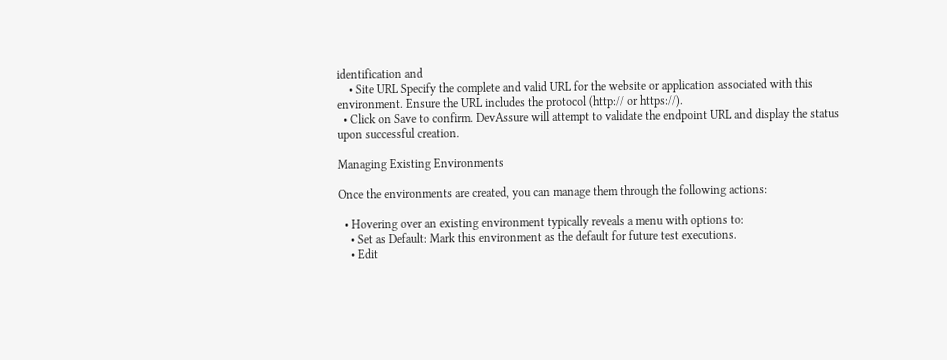identification and
    • Site URL Specify the complete and valid URL for the website or application associated with this environment. Ensure the URL includes the protocol (http:// or https://).
  • Click on Save to confirm. DevAssure will attempt to validate the endpoint URL and display the status upon successful creation.

Managing Existing Environments

Once the environments are created, you can manage them through the following actions:

  • Hovering over an existing environment typically reveals a menu with options to:
    • Set as Default: Mark this environment as the default for future test executions.
    • Edit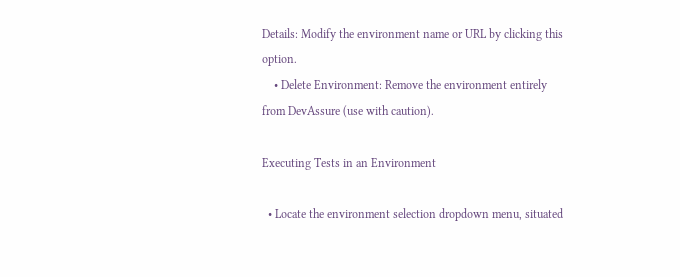Details: Modify the environment name or URL by clicking this option.
    • Delete Environment: Remove the environment entirely from DevAssure (use with caution).

Executing Tests in an Environment

  • Locate the environment selection dropdown menu, situated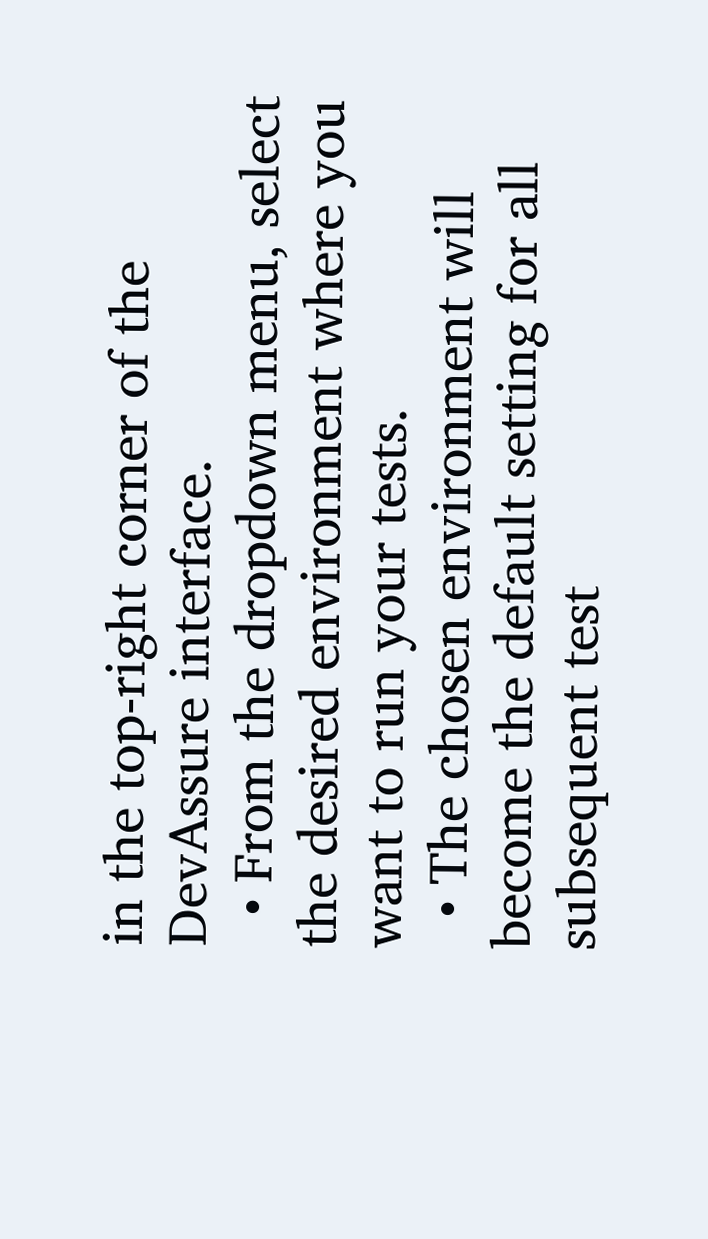in the top-right corner of the DevAssure interface.
  • From the dropdown menu, select the desired environment where you want to run your tests.
  • The chosen environment will become the default setting for all subsequent test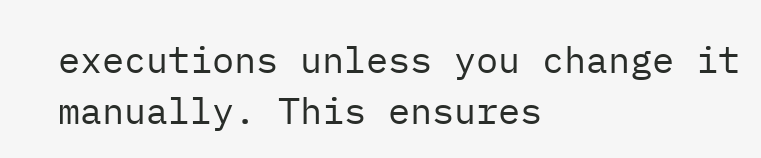executions unless you change it manually. This ensures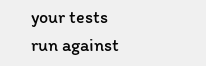your tests run against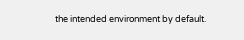the intended environment by default.